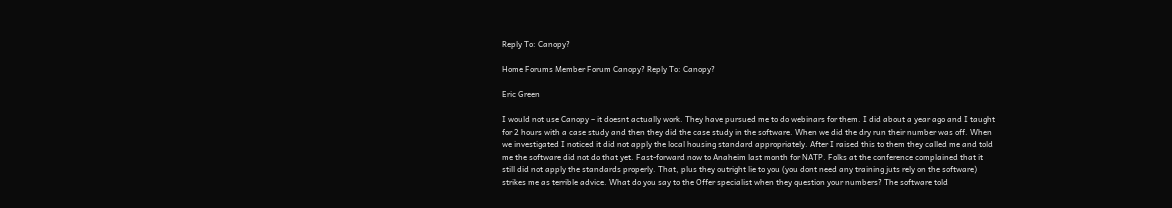Reply To: Canopy?

Home Forums Member Forum Canopy? Reply To: Canopy?

Eric Green

I would not use Canopy – it doesnt actually work. They have pursued me to do webinars for them. I did about a year ago and I taught for 2 hours with a case study and then they did the case study in the software. When we did the dry run their number was off. When we investigated I noticed it did not apply the local housing standard appropriately. After I raised this to them they called me and told me the software did not do that yet. Fast-forward now to Anaheim last month for NATP. Folks at the conference complained that it still did not apply the standards properly. That, plus they outright lie to you (you dont need any training juts rely on the software) strikes me as terrible advice. What do you say to the Offer specialist when they question your numbers? The software told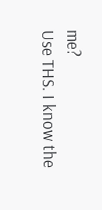me?
Use THS. I know the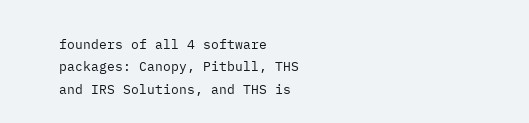founders of all 4 software packages: Canopy, Pitbull, THS and IRS Solutions, and THS is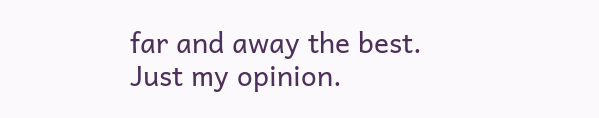far and away the best.
Just my opinion.